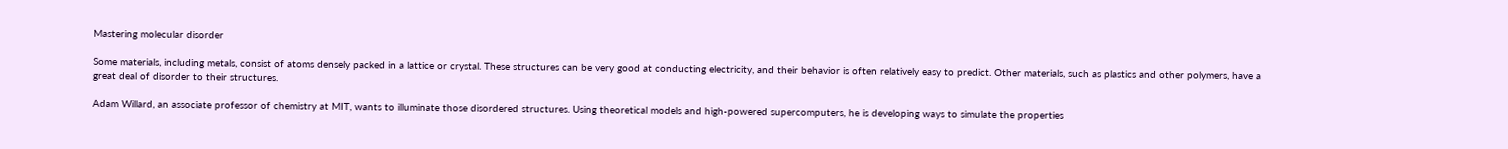Mastering molecular disorder

Some materials, including metals, consist of atoms densely packed in a lattice or crystal. These structures can be very good at conducting electricity, and their behavior is often relatively easy to predict. Other materials, such as plastics and other polymers, have a great deal of disorder to their structures.

Adam Willard, an associate professor of chemistry at MIT, wants to illuminate those disordered structures. Using theoretical models and high-powered supercomputers, he is developing ways to simulate the properties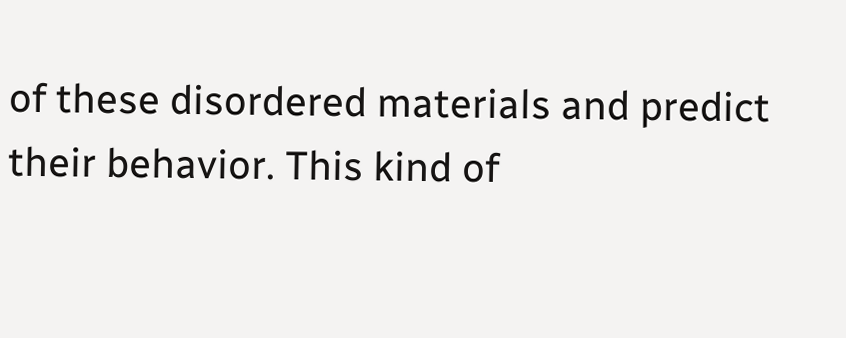of these disordered materials and predict their behavior. This kind of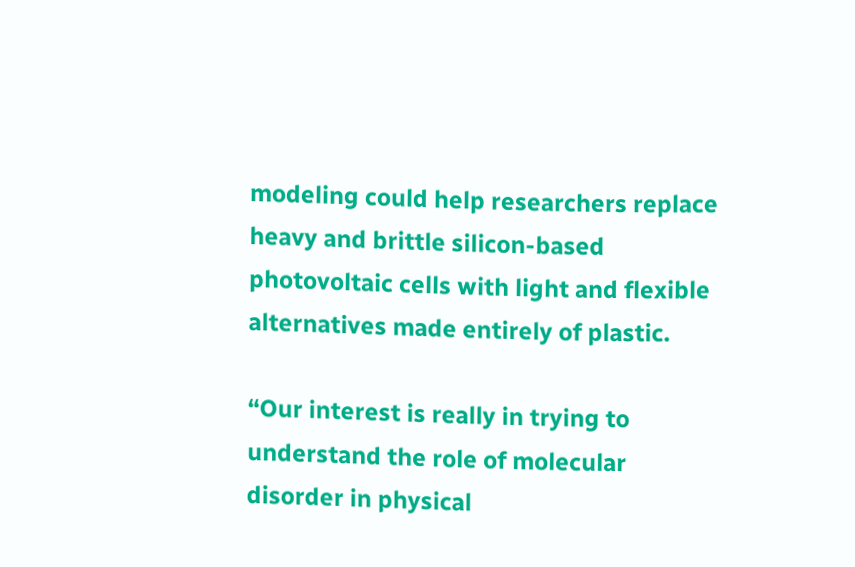modeling could help researchers replace heavy and brittle silicon-based photovoltaic cells with light and flexible alternatives made entirely of plastic.

“Our interest is really in trying to understand the role of molecular disorder in physical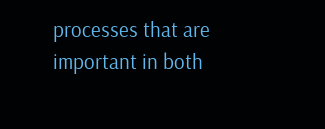processes that are important in both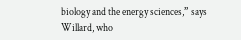biology and the energy sciences,” says Willard, who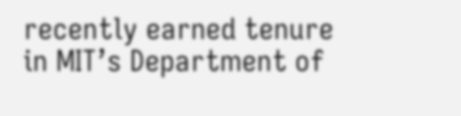recently earned tenure in MIT’s Department of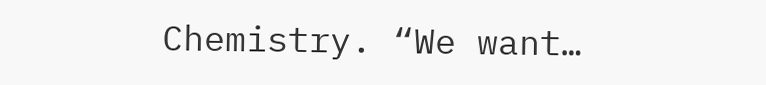Chemistry. “We want…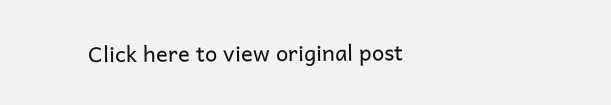Click here to view original post